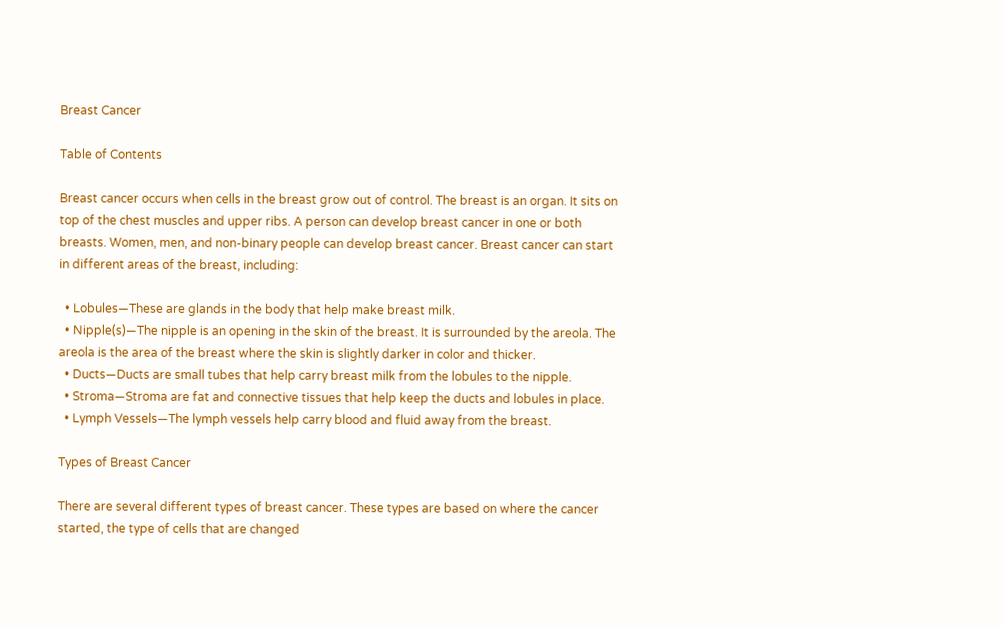Breast Cancer

Table of Contents

Breast cancer occurs when cells in the breast grow out of control. The breast is an organ. It sits on top of the chest muscles and upper ribs. A person can develop breast cancer in one or both breasts. Women, men, and non-binary people can develop breast cancer. Breast cancer can start in different areas of the breast, including:

  • Lobules—These are glands in the body that help make breast milk.
  • Nipple(s)—The nipple is an opening in the skin of the breast. It is surrounded by the areola. The areola is the area of the breast where the skin is slightly darker in color and thicker.
  • Ducts—Ducts are small tubes that help carry breast milk from the lobules to the nipple.
  • Stroma—Stroma are fat and connective tissues that help keep the ducts and lobules in place.
  • Lymph Vessels—The lymph vessels help carry blood and fluid away from the breast.

Types of Breast Cancer

There are several different types of breast cancer. These types are based on where the cancer started, the type of cells that are changed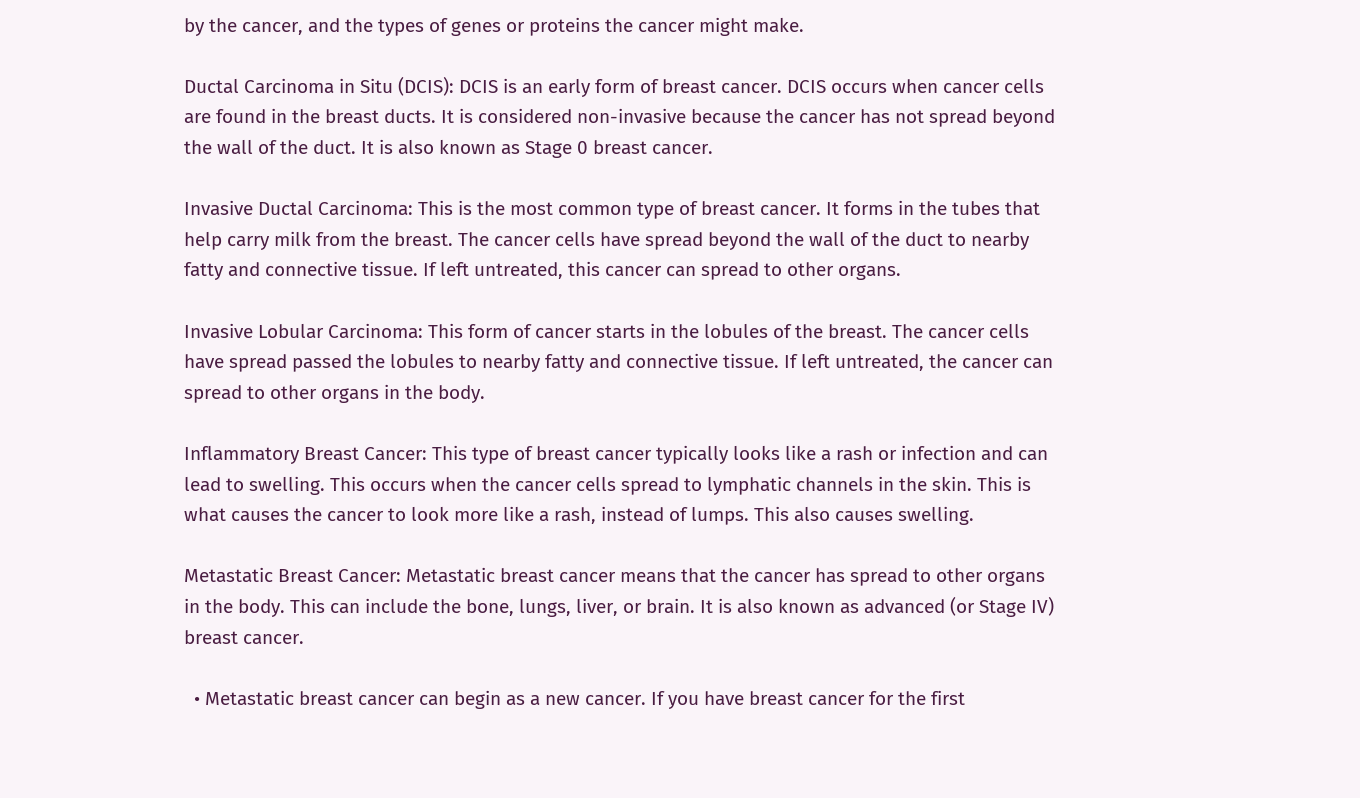by the cancer, and the types of genes or proteins the cancer might make.

Ductal Carcinoma in Situ (DCIS): DCIS is an early form of breast cancer. DCIS occurs when cancer cells are found in the breast ducts. It is considered non-invasive because the cancer has not spread beyond the wall of the duct. It is also known as Stage 0 breast cancer.

Invasive Ductal Carcinoma: This is the most common type of breast cancer. It forms in the tubes that help carry milk from the breast. The cancer cells have spread beyond the wall of the duct to nearby fatty and connective tissue. If left untreated, this cancer can spread to other organs.

Invasive Lobular Carcinoma: This form of cancer starts in the lobules of the breast. The cancer cells have spread passed the lobules to nearby fatty and connective tissue. If left untreated, the cancer can spread to other organs in the body.

Inflammatory Breast Cancer: This type of breast cancer typically looks like a rash or infection and can lead to swelling. This occurs when the cancer cells spread to lymphatic channels in the skin. This is what causes the cancer to look more like a rash, instead of lumps. This also causes swelling.

Metastatic Breast Cancer: Metastatic breast cancer means that the cancer has spread to other organs in the body. This can include the bone, lungs, liver, or brain. It is also known as advanced (or Stage IV) breast cancer.

  • Metastatic breast cancer can begin as a new cancer. If you have breast cancer for the first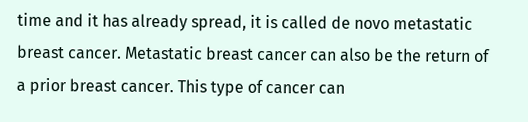time and it has already spread, it is called de novo metastatic breast cancer. Metastatic breast cancer can also be the return of a prior breast cancer. This type of cancer can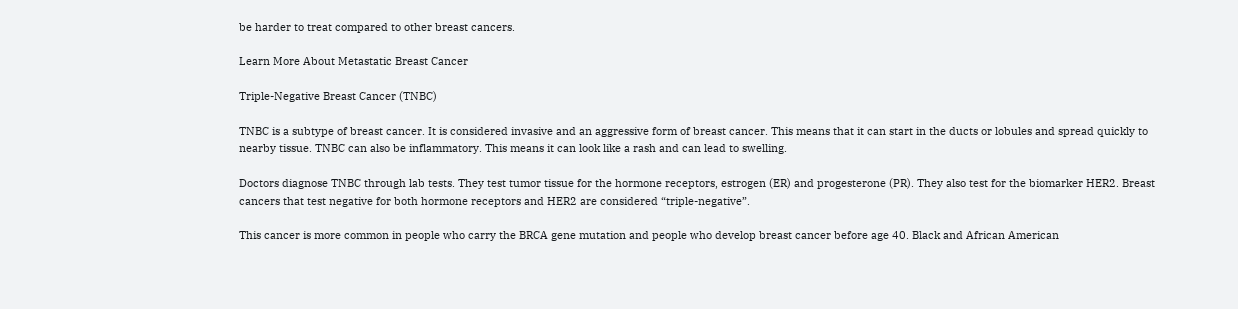be harder to treat compared to other breast cancers.

Learn More About Metastatic Breast Cancer

Triple-Negative Breast Cancer (TNBC)

TNBC is a subtype of breast cancer. It is considered invasive and an aggressive form of breast cancer. This means that it can start in the ducts or lobules and spread quickly to nearby tissue. TNBC can also be inflammatory. This means it can look like a rash and can lead to swelling.

Doctors diagnose TNBC through lab tests. They test tumor tissue for the hormone receptors, estrogen (ER) and progesterone (PR). They also test for the biomarker HER2. Breast cancers that test negative for both hormone receptors and HER2 are considered “triple-negative”.

This cancer is more common in people who carry the BRCA gene mutation and people who develop breast cancer before age 40. Black and African American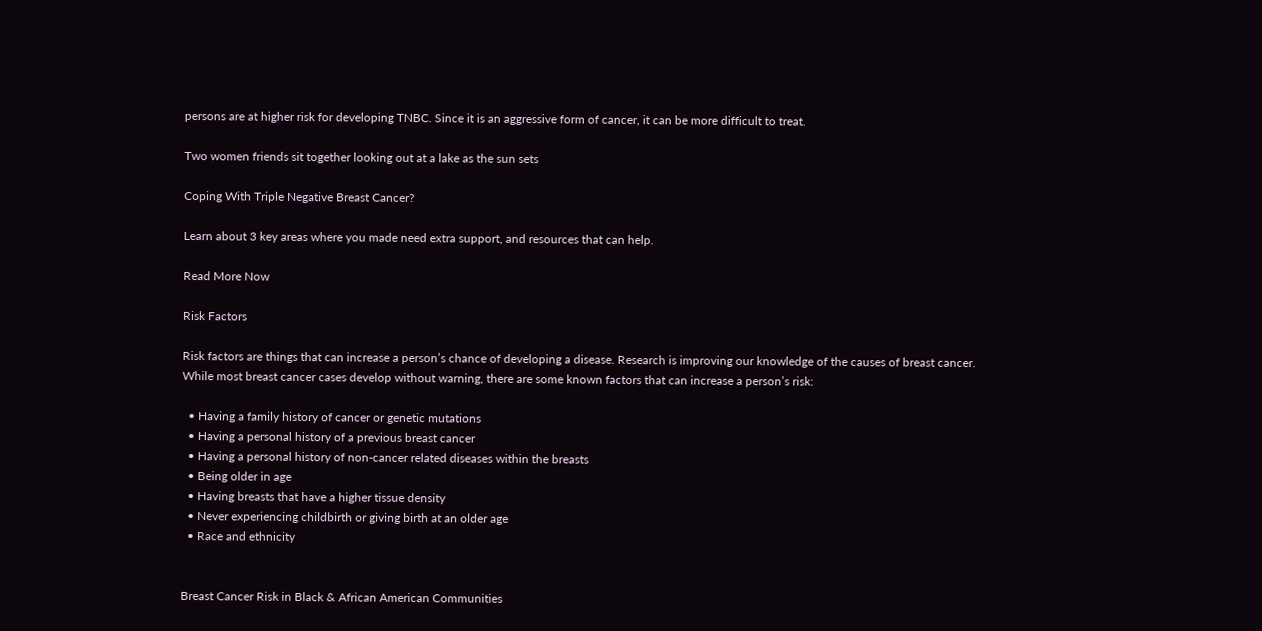persons are at higher risk for developing TNBC. Since it is an aggressive form of cancer, it can be more difficult to treat.

Two women friends sit together looking out at a lake as the sun sets

Coping With Triple Negative Breast Cancer?

Learn about 3 key areas where you made need extra support, and resources that can help.

Read More Now

Risk Factors

Risk factors are things that can increase a person’s chance of developing a disease. Research is improving our knowledge of the causes of breast cancer. While most breast cancer cases develop without warning, there are some known factors that can increase a person’s risk:

  • Having a family history of cancer or genetic mutations
  • Having a personal history of a previous breast cancer
  • Having a personal history of non-cancer related diseases within the breasts
  • Being older in age
  • Having breasts that have a higher tissue density
  • Never experiencing childbirth or giving birth at an older age
  • Race and ethnicity


Breast Cancer Risk in Black & African American Communities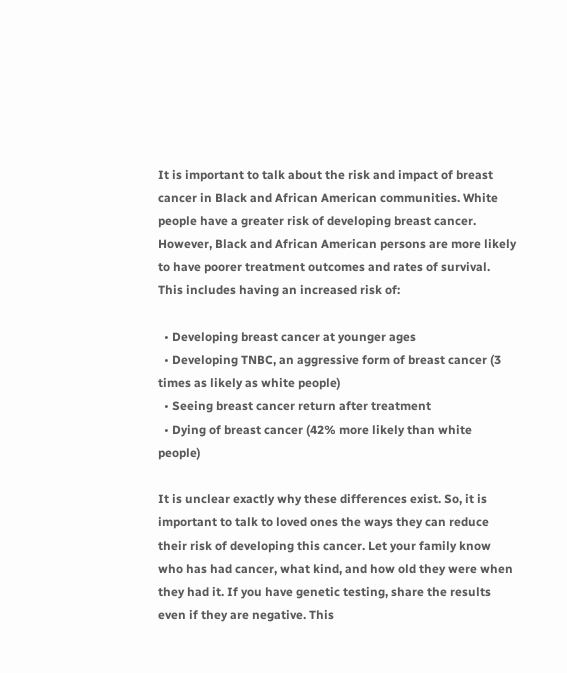It is important to talk about the risk and impact of breast cancer in Black and African American communities. White people have a greater risk of developing breast cancer. However, Black and African American persons are more likely to have poorer treatment outcomes and rates of survival. This includes having an increased risk of:

  • Developing breast cancer at younger ages
  • Developing TNBC, an aggressive form of breast cancer (3 times as likely as white people)
  • Seeing breast cancer return after treatment
  • Dying of breast cancer (42% more likely than white people)

It is unclear exactly why these differences exist. So, it is important to talk to loved ones the ways they can reduce their risk of developing this cancer. Let your family know who has had cancer, what kind, and how old they were when they had it. If you have genetic testing, share the results even if they are negative. This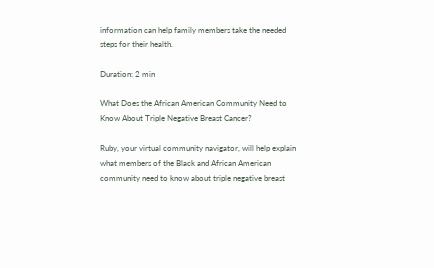information can help family members take the needed steps for their health.

Duration: 2 min

What Does the African American Community Need to Know About Triple Negative Breast Cancer?

Ruby, your virtual community navigator, will help explain what members of the Black and African American community need to know about triple negative breast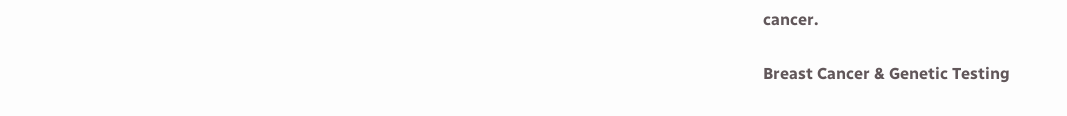cancer.

Breast Cancer & Genetic Testing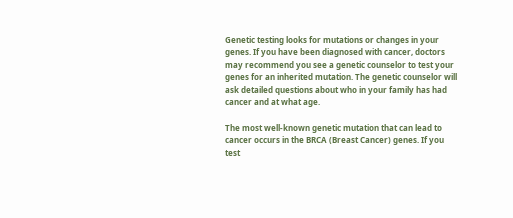Genetic testing looks for mutations or changes in your genes. If you have been diagnosed with cancer, doctors may recommend you see a genetic counselor to test your genes for an inherited mutation. The genetic counselor will ask detailed questions about who in your family has had cancer and at what age.

The most well-known genetic mutation that can lead to cancer occurs in the BRCA (Breast Cancer) genes. If you test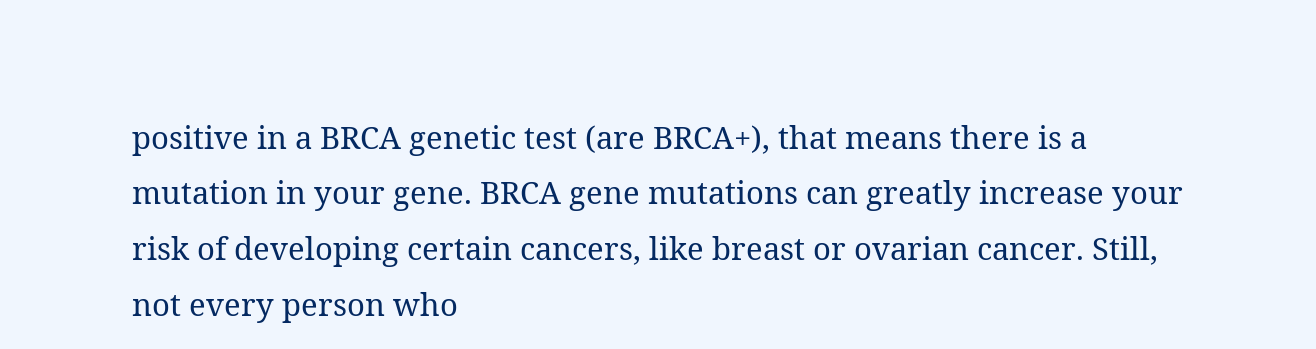positive in a BRCA genetic test (are BRCA+), that means there is a mutation in your gene. BRCA gene mutations can greatly increase your risk of developing certain cancers, like breast or ovarian cancer. Still, not every person who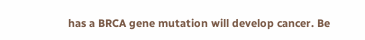has a BRCA gene mutation will develop cancer. Be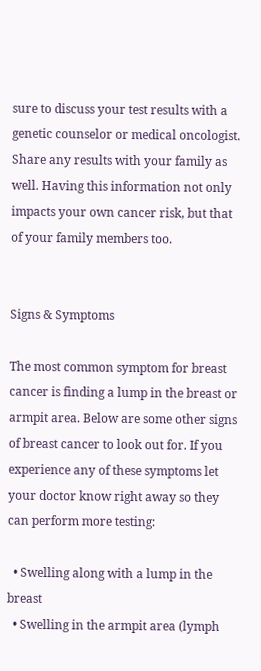sure to discuss your test results with a genetic counselor or medical oncologist. Share any results with your family as well. Having this information not only impacts your own cancer risk, but that of your family members too.


Signs & Symptoms

The most common symptom for breast cancer is finding a lump in the breast or armpit area. Below are some other signs of breast cancer to look out for. If you experience any of these symptoms let your doctor know right away so they can perform more testing:

  • Swelling along with a lump in the breast
  • Swelling in the armpit area (lymph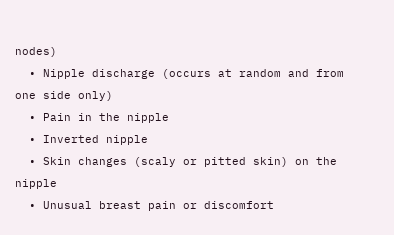nodes)
  • Nipple discharge (occurs at random and from one side only)
  • Pain in the nipple
  • Inverted nipple
  • Skin changes (scaly or pitted skin) on the nipple
  • Unusual breast pain or discomfort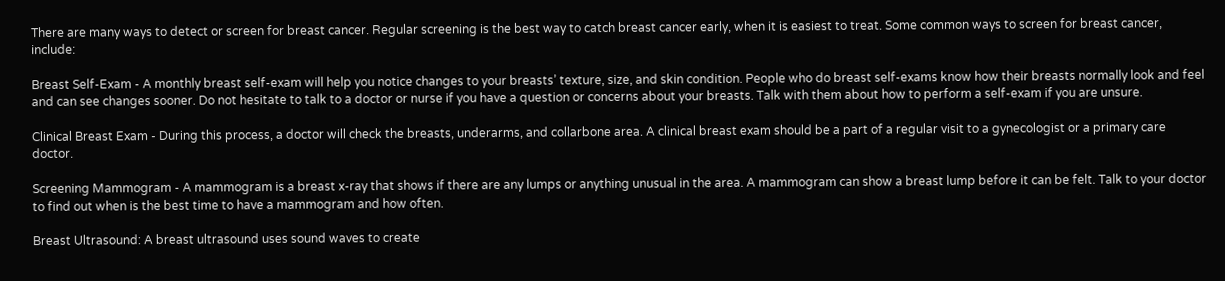There are many ways to detect or screen for breast cancer. Regular screening is the best way to catch breast cancer early, when it is easiest to treat. Some common ways to screen for breast cancer, include:

Breast Self-Exam - A monthly breast self-exam will help you notice changes to your breasts’ texture, size, and skin condition. People who do breast self-exams know how their breasts normally look and feel and can see changes sooner. Do not hesitate to talk to a doctor or nurse if you have a question or concerns about your breasts. Talk with them about how to perform a self-exam if you are unsure.

Clinical Breast Exam - During this process, a doctor will check the breasts, underarms, and collarbone area. A clinical breast exam should be a part of a regular visit to a gynecologist or a primary care doctor.

Screening Mammogram - A mammogram is a breast x-ray that shows if there are any lumps or anything unusual in the area. A mammogram can show a breast lump before it can be felt. Talk to your doctor to find out when is the best time to have a mammogram and how often.

Breast Ultrasound: A breast ultrasound uses sound waves to create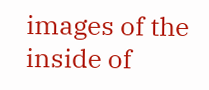images of the inside of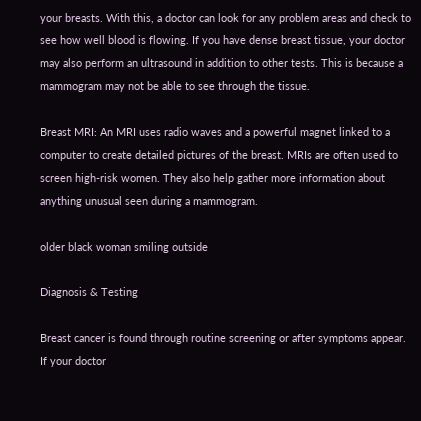your breasts. With this, a doctor can look for any problem areas and check to see how well blood is flowing. If you have dense breast tissue, your doctor may also perform an ultrasound in addition to other tests. This is because a mammogram may not be able to see through the tissue.

Breast MRI: An MRI uses radio waves and a powerful magnet linked to a computer to create detailed pictures of the breast. MRIs are often used to screen high-risk women. They also help gather more information about anything unusual seen during a mammogram.

older black woman smiling outside

Diagnosis & Testing

Breast cancer is found through routine screening or after symptoms appear. If your doctor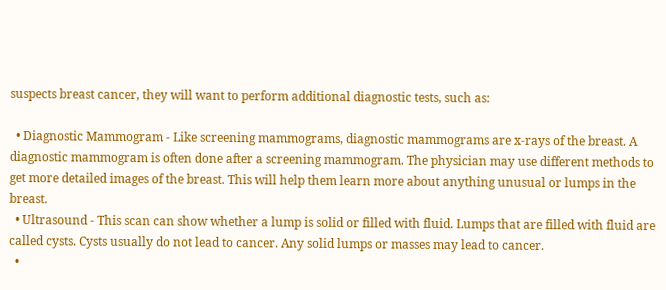suspects breast cancer, they will want to perform additional diagnostic tests, such as:

  • Diagnostic Mammogram - Like screening mammograms, diagnostic mammograms are x-rays of the breast. A diagnostic mammogram is often done after a screening mammogram. The physician may use different methods to get more detailed images of the breast. This will help them learn more about anything unusual or lumps in the breast.
  • Ultrasound - This scan can show whether a lump is solid or filled with fluid. Lumps that are filled with fluid are called cysts. Cysts usually do not lead to cancer. Any solid lumps or masses may lead to cancer.
  •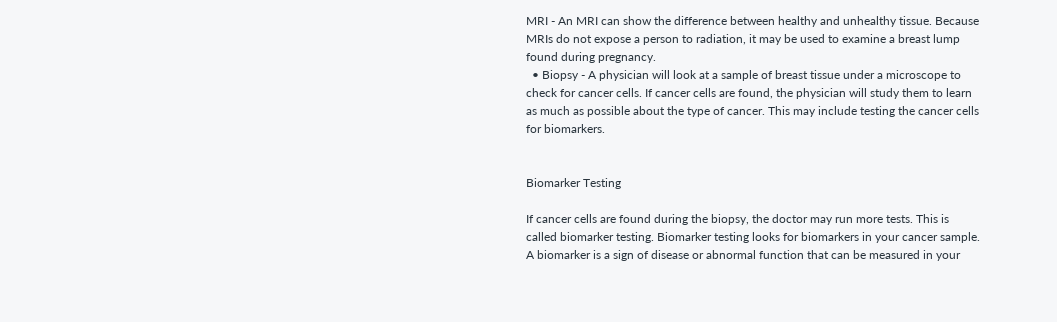MRI - An MRI can show the difference between healthy and unhealthy tissue. Because MRIs do not expose a person to radiation, it may be used to examine a breast lump found during pregnancy.
  • Biopsy - A physician will look at a sample of breast tissue under a microscope to check for cancer cells. If cancer cells are found, the physician will study them to learn as much as possible about the type of cancer. This may include testing the cancer cells for biomarkers.


Biomarker Testing

If cancer cells are found during the biopsy, the doctor may run more tests. This is called biomarker testing. Biomarker testing looks for biomarkers in your cancer sample. A biomarker is a sign of disease or abnormal function that can be measured in your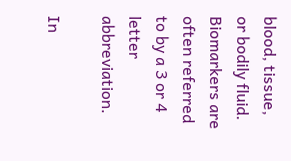blood, tissue, or bodily fluid. Biomarkers are often referred to by a 3 or 4 letter abbreviation.

In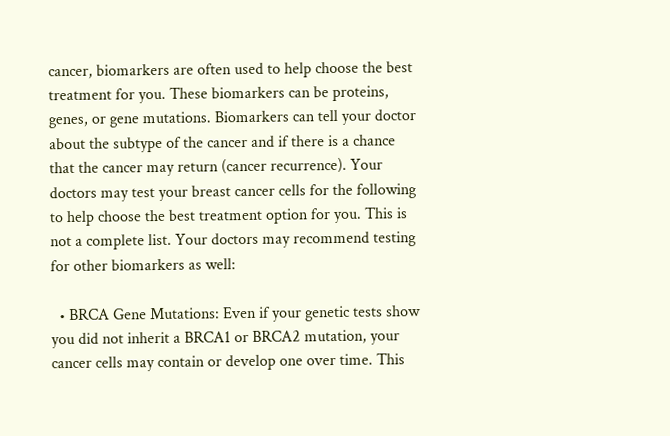cancer, biomarkers are often used to help choose the best treatment for you. These biomarkers can be proteins, genes, or gene mutations. Biomarkers can tell your doctor about the subtype of the cancer and if there is a chance that the cancer may return (cancer recurrence). Your doctors may test your breast cancer cells for the following to help choose the best treatment option for you. This is not a complete list. Your doctors may recommend testing for other biomarkers as well:

  • BRCA Gene Mutations: Even if your genetic tests show you did not inherit a BRCA1 or BRCA2 mutation, your cancer cells may contain or develop one over time. This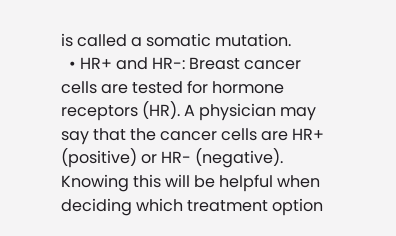is called a somatic mutation.
  • HR+ and HR-: Breast cancer cells are tested for hormone receptors (HR). A physician may say that the cancer cells are HR+ (positive) or HR- (negative). Knowing this will be helpful when deciding which treatment option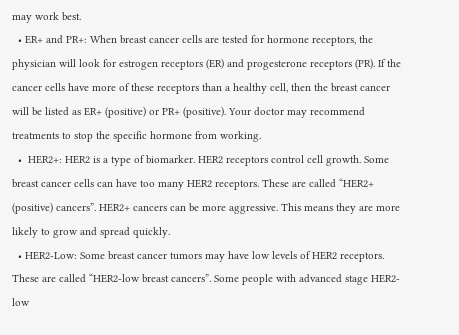may work best.
  • ER+ and PR+: When breast cancer cells are tested for hormone receptors, the physician will look for estrogen receptors (ER) and progesterone receptors (PR). If the cancer cells have more of these receptors than a healthy cell, then the breast cancer will be listed as ER+ (positive) or PR+ (positive). Your doctor may recommend treatments to stop the specific hormone from working.
  •  HER2+: HER2 is a type of biomarker. HER2 receptors control cell growth. Some breast cancer cells can have too many HER2 receptors. These are called “HER2+ (positive) cancers”. HER2+ cancers can be more aggressive. This means they are more likely to grow and spread quickly.
  • HER2-Low: Some breast cancer tumors may have low levels of HER2 receptors. These are called “HER2-low breast cancers”. Some people with advanced stage HER2-low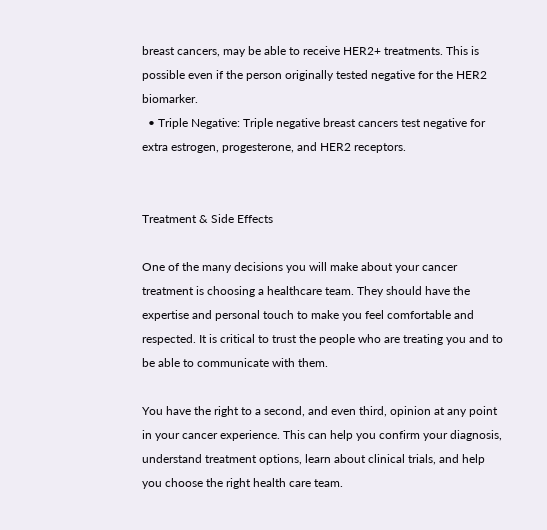breast cancers, may be able to receive HER2+ treatments. This is possible even if the person originally tested negative for the HER2 biomarker.
  • Triple Negative: Triple negative breast cancers test negative for extra estrogen, progesterone, and HER2 receptors.


Treatment & Side Effects

One of the many decisions you will make about your cancer treatment is choosing a healthcare team. They should have the expertise and personal touch to make you feel comfortable and respected. It is critical to trust the people who are treating you and to be able to communicate with them.

You have the right to a second, and even third, opinion at any point in your cancer experience. This can help you confirm your diagnosis, understand treatment options, learn about clinical trials, and help you choose the right health care team.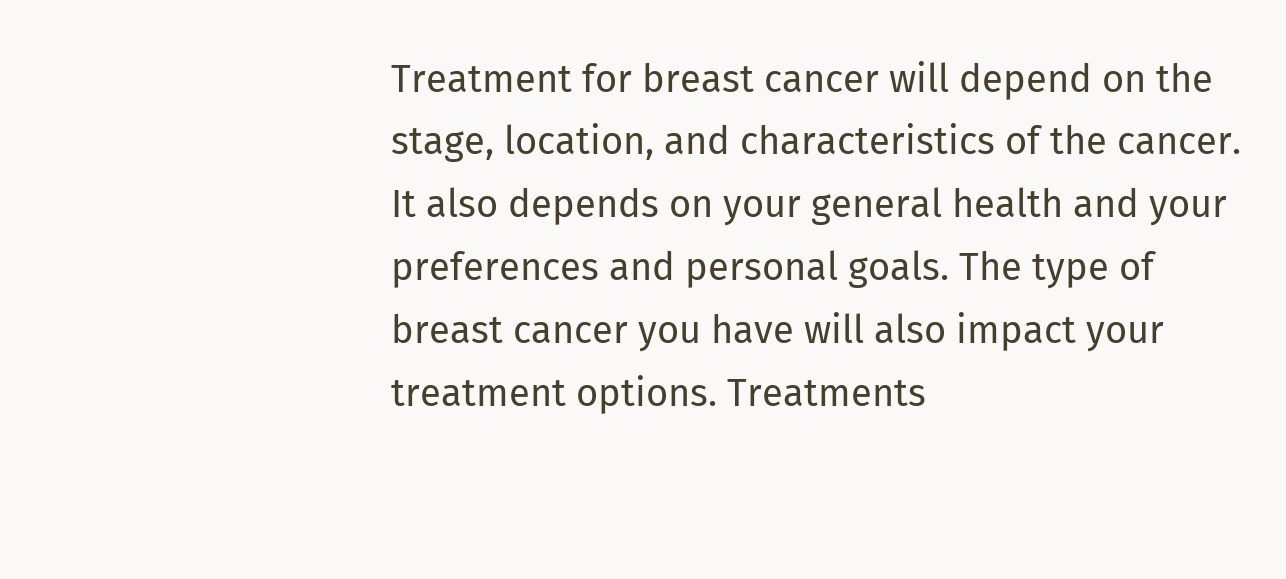Treatment for breast cancer will depend on the stage, location, and characteristics of the cancer. It also depends on your general health and your preferences and personal goals. The type of breast cancer you have will also impact your treatment options. Treatments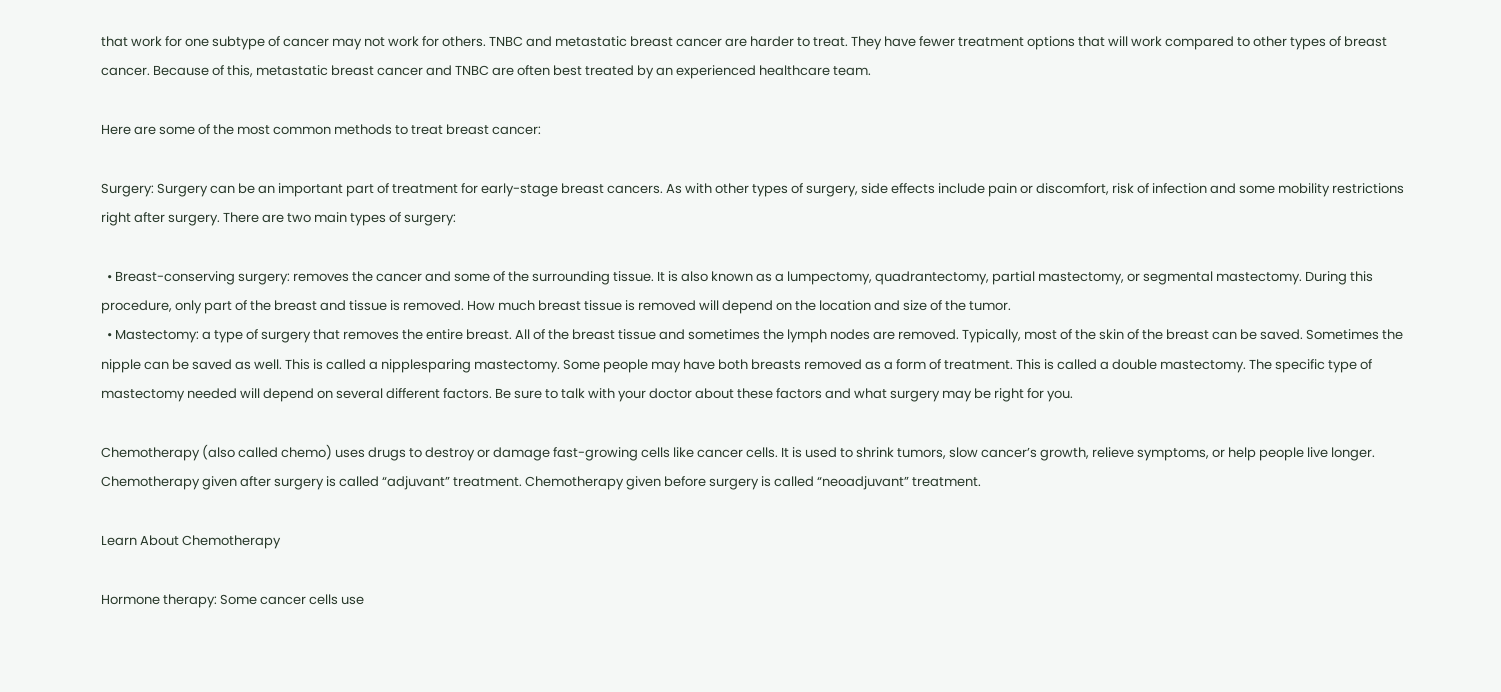that work for one subtype of cancer may not work for others. TNBC and metastatic breast cancer are harder to treat. They have fewer treatment options that will work compared to other types of breast cancer. Because of this, metastatic breast cancer and TNBC are often best treated by an experienced healthcare team.

Here are some of the most common methods to treat breast cancer:

Surgery: Surgery can be an important part of treatment for early-stage breast cancers. As with other types of surgery, side effects include pain or discomfort, risk of infection and some mobility restrictions right after surgery. There are two main types of surgery:

  • Breast-conserving surgery: removes the cancer and some of the surrounding tissue. It is also known as a lumpectomy, quadrantectomy, partial mastectomy, or segmental mastectomy. During this procedure, only part of the breast and tissue is removed. How much breast tissue is removed will depend on the location and size of the tumor.
  • Mastectomy: a type of surgery that removes the entire breast. All of the breast tissue and sometimes the lymph nodes are removed. Typically, most of the skin of the breast can be saved. Sometimes the nipple can be saved as well. This is called a nipplesparing mastectomy. Some people may have both breasts removed as a form of treatment. This is called a double mastectomy. The specific type of mastectomy needed will depend on several different factors. Be sure to talk with your doctor about these factors and what surgery may be right for you.

Chemotherapy (also called chemo) uses drugs to destroy or damage fast-growing cells like cancer cells. It is used to shrink tumors, slow cancer’s growth, relieve symptoms, or help people live longer. Chemotherapy given after surgery is called “adjuvant” treatment. Chemotherapy given before surgery is called “neoadjuvant” treatment.

Learn About Chemotherapy

Hormone therapy: Some cancer cells use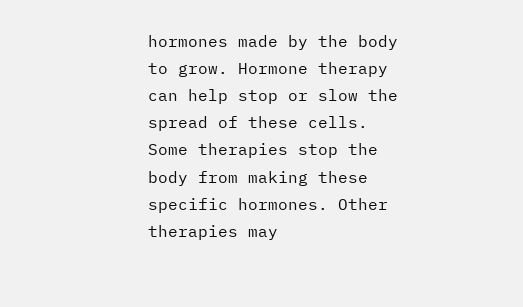hormones made by the body to grow. Hormone therapy can help stop or slow the spread of these cells. Some therapies stop the body from making these specific hormones. Other therapies may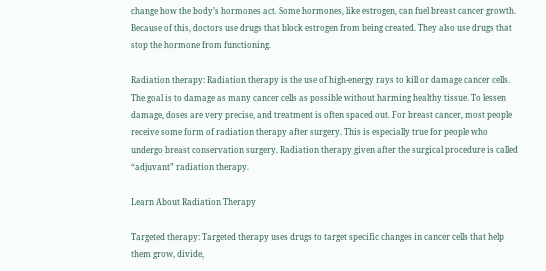change how the body’s hormones act. Some hormones, like estrogen, can fuel breast cancer growth. Because of this, doctors use drugs that block estrogen from being created. They also use drugs that stop the hormone from functioning.

Radiation therapy: Radiation therapy is the use of high-energy rays to kill or damage cancer cells. The goal is to damage as many cancer cells as possible without harming healthy tissue. To lessen damage, doses are very precise, and treatment is often spaced out. For breast cancer, most people receive some form of radiation therapy after surgery. This is especially true for people who undergo breast conservation surgery. Radiation therapy given after the surgical procedure is called “adjuvant” radiation therapy.

Learn About Radiation Therapy

Targeted therapy: Targeted therapy uses drugs to target specific changes in cancer cells that help them grow, divide,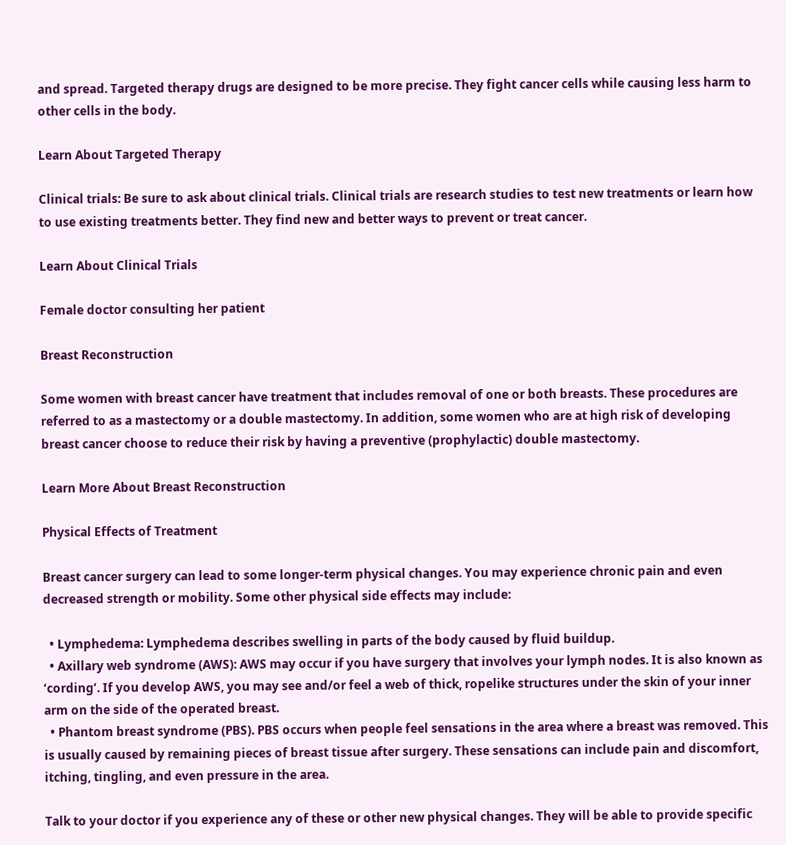and spread. Targeted therapy drugs are designed to be more precise. They fight cancer cells while causing less harm to other cells in the body.

Learn About Targeted Therapy

Clinical trials: Be sure to ask about clinical trials. Clinical trials are research studies to test new treatments or learn how to use existing treatments better. They find new and better ways to prevent or treat cancer.

Learn About Clinical Trials

Female doctor consulting her patient

Breast Reconstruction

Some women with breast cancer have treatment that includes removal of one or both breasts. These procedures are referred to as a mastectomy or a double mastectomy. In addition, some women who are at high risk of developing breast cancer choose to reduce their risk by having a preventive (prophylactic) double mastectomy.

Learn More About Breast Reconstruction

Physical Effects of Treatment

Breast cancer surgery can lead to some longer-term physical changes. You may experience chronic pain and even decreased strength or mobility. Some other physical side effects may include:

  • Lymphedema: Lymphedema describes swelling in parts of the body caused by fluid buildup.
  • Axillary web syndrome (AWS): AWS may occur if you have surgery that involves your lymph nodes. It is also known as ‘cording’. If you develop AWS, you may see and/or feel a web of thick, ropelike structures under the skin of your inner arm on the side of the operated breast.
  • Phantom breast syndrome (PBS). PBS occurs when people feel sensations in the area where a breast was removed. This is usually caused by remaining pieces of breast tissue after surgery. These sensations can include pain and discomfort, itching, tingling, and even pressure in the area.

Talk to your doctor if you experience any of these or other new physical changes. They will be able to provide specific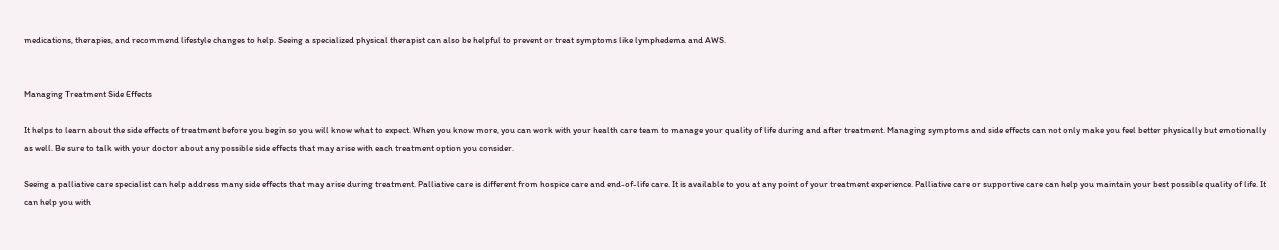medications, therapies, and recommend lifestyle changes to help. Seeing a specialized physical therapist can also be helpful to prevent or treat symptoms like lymphedema and AWS.


Managing Treatment Side Effects

It helps to learn about the side effects of treatment before you begin so you will know what to expect. When you know more, you can work with your health care team to manage your quality of life during and after treatment. Managing symptoms and side effects can not only make you feel better physically but emotionally as well. Be sure to talk with your doctor about any possible side effects that may arise with each treatment option you consider.

Seeing a palliative care specialist can help address many side effects that may arise during treatment. Palliative care is different from hospice care and end-of-life care. It is available to you at any point of your treatment experience. Palliative care or supportive care can help you maintain your best possible quality of life. It can help you with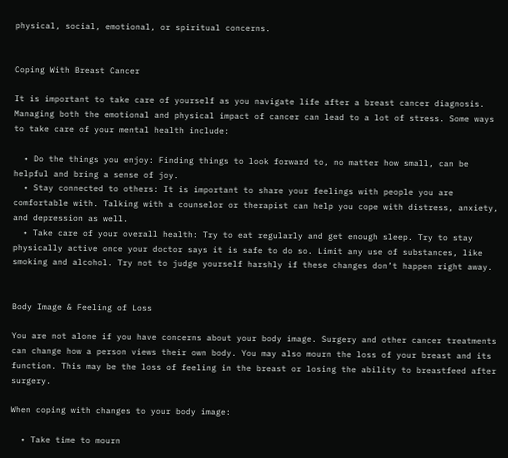physical, social, emotional, or spiritual concerns.


Coping With Breast Cancer

It is important to take care of yourself as you navigate life after a breast cancer diagnosis. Managing both the emotional and physical impact of cancer can lead to a lot of stress. Some ways to take care of your mental health include:

  • Do the things you enjoy: Finding things to look forward to, no matter how small, can be helpful and bring a sense of joy.
  • Stay connected to others: It is important to share your feelings with people you are comfortable with. Talking with a counselor or therapist can help you cope with distress, anxiety, and depression as well.
  • Take care of your overall health: Try to eat regularly and get enough sleep. Try to stay physically active once your doctor says it is safe to do so. Limit any use of substances, like smoking and alcohol. Try not to judge yourself harshly if these changes don’t happen right away.


Body Image & Feeling of Loss

You are not alone if you have concerns about your body image. Surgery and other cancer treatments can change how a person views their own body. You may also mourn the loss of your breast and its function. This may be the loss of feeling in the breast or losing the ability to breastfeed after surgery.

When coping with changes to your body image:

  • Take time to mourn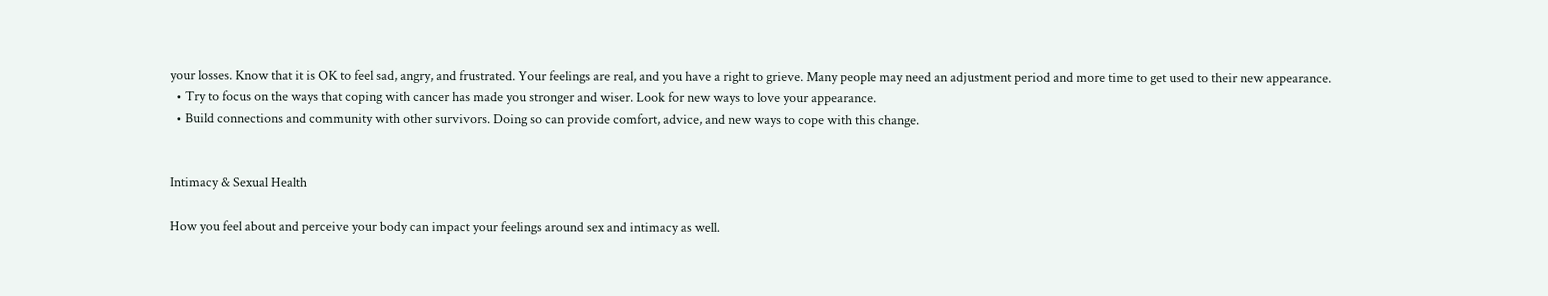your losses. Know that it is OK to feel sad, angry, and frustrated. Your feelings are real, and you have a right to grieve. Many people may need an adjustment period and more time to get used to their new appearance.
  • Try to focus on the ways that coping with cancer has made you stronger and wiser. Look for new ways to love your appearance.
  • Build connections and community with other survivors. Doing so can provide comfort, advice, and new ways to cope with this change.


Intimacy & Sexual Health

How you feel about and perceive your body can impact your feelings around sex and intimacy as well.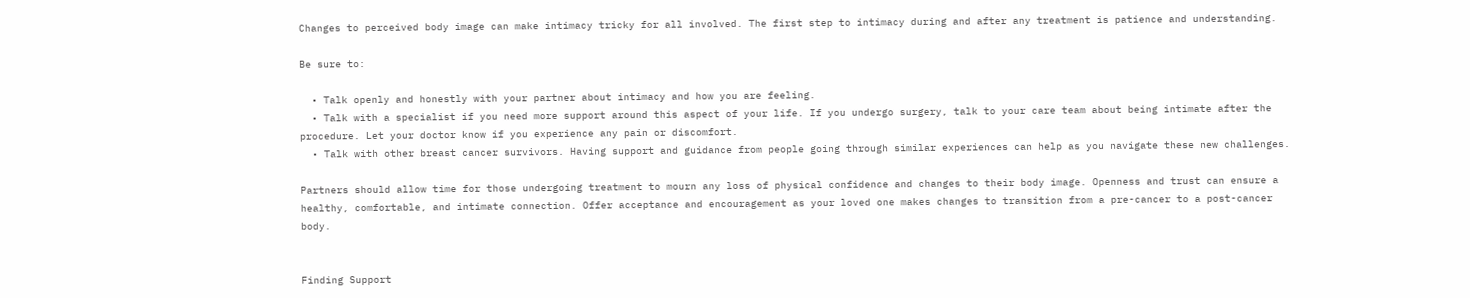Changes to perceived body image can make intimacy tricky for all involved. The first step to intimacy during and after any treatment is patience and understanding.

Be sure to:

  • Talk openly and honestly with your partner about intimacy and how you are feeling.
  • Talk with a specialist if you need more support around this aspect of your life. If you undergo surgery, talk to your care team about being intimate after the procedure. Let your doctor know if you experience any pain or discomfort.
  • Talk with other breast cancer survivors. Having support and guidance from people going through similar experiences can help as you navigate these new challenges.

Partners should allow time for those undergoing treatment to mourn any loss of physical confidence and changes to their body image. Openness and trust can ensure a healthy, comfortable, and intimate connection. Offer acceptance and encouragement as your loved one makes changes to transition from a pre-cancer to a post-cancer body.


Finding Support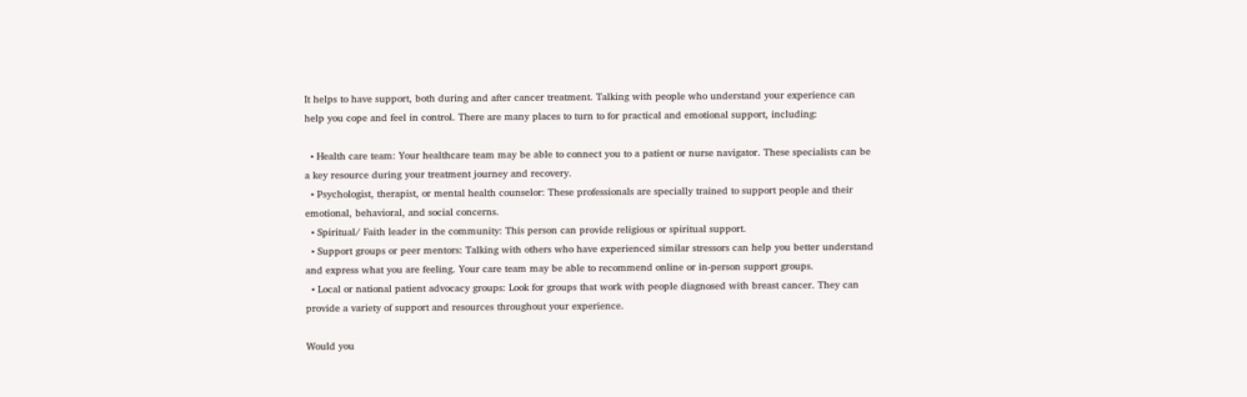It helps to have support, both during and after cancer treatment. Talking with people who understand your experience can help you cope and feel in control. There are many places to turn to for practical and emotional support, including:

  • Health care team: Your healthcare team may be able to connect you to a patient or nurse navigator. These specialists can be a key resource during your treatment journey and recovery.
  • Psychologist, therapist, or mental health counselor: These professionals are specially trained to support people and their emotional, behavioral, and social concerns.
  • Spiritual/ Faith leader in the community: This person can provide religious or spiritual support.
  • Support groups or peer mentors: Talking with others who have experienced similar stressors can help you better understand and express what you are feeling. Your care team may be able to recommend online or in-person support groups.
  • Local or national patient advocacy groups: Look for groups that work with people diagnosed with breast cancer. They can provide a variety of support and resources throughout your experience.

Would you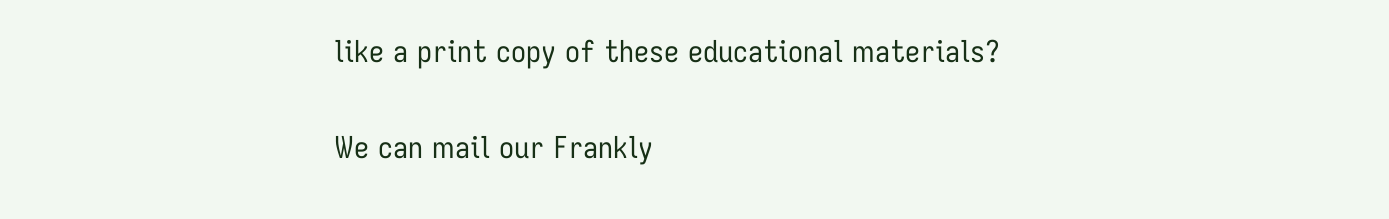like a print copy of these educational materials?

We can mail our Frankly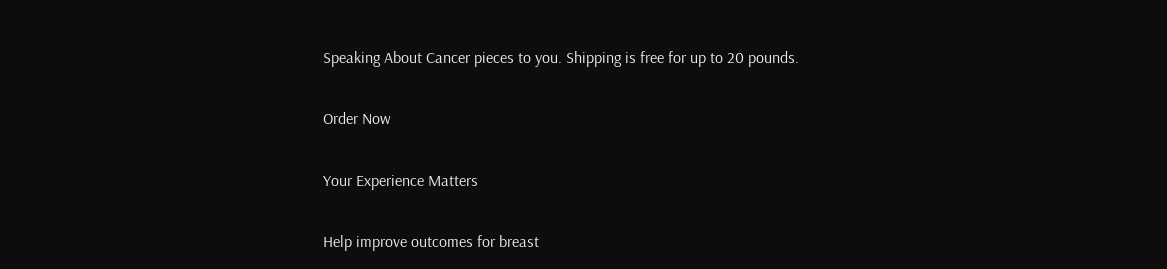Speaking About Cancer pieces to you. Shipping is free for up to 20 pounds.

Order Now

Your Experience Matters

Help improve outcomes for breast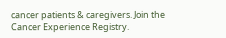cancer patients & caregivers. Join the Cancer Experience Registry.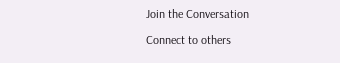Join the Conversation

Connect to others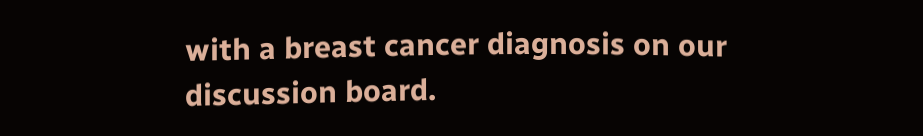with a breast cancer diagnosis on our discussion board.